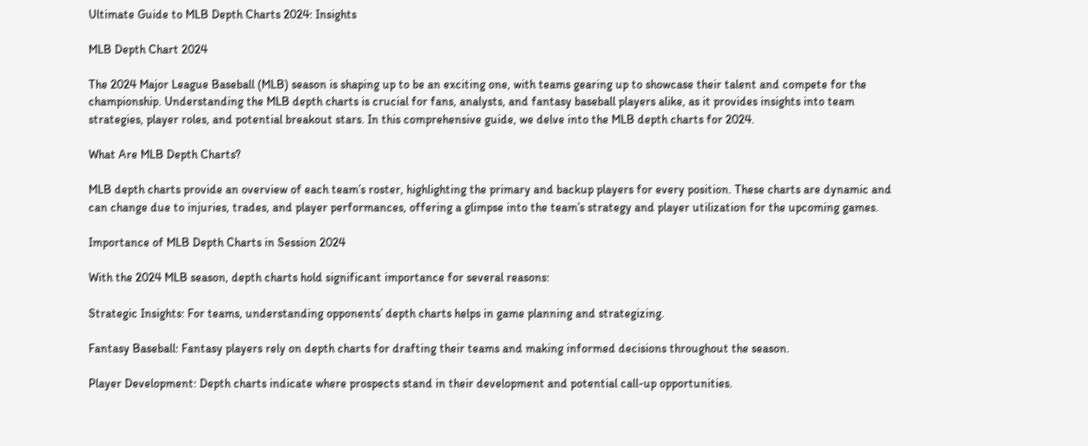Ultimate Guide to MLB Depth Charts 2024: Insights

MLB Depth Chart 2024

The 2024 Major League Baseball (MLB) season is shaping up to be an exciting one, with teams gearing up to showcase their talent and compete for the championship. Understanding the MLB depth charts is crucial for fans, analysts, and fantasy baseball players alike, as it provides insights into team strategies, player roles, and potential breakout stars. In this comprehensive guide, we delve into the MLB depth charts for 2024.

What Are MLB Depth Charts?

MLB depth charts provide an overview of each team’s roster, highlighting the primary and backup players for every position. These charts are dynamic and can change due to injuries, trades, and player performances, offering a glimpse into the team’s strategy and player utilization for the upcoming games.

Importance of MLB Depth Charts in Session 2024

With the 2024 MLB season, depth charts hold significant importance for several reasons:

Strategic Insights: For teams, understanding opponents’ depth charts helps in game planning and strategizing.

Fantasy Baseball: Fantasy players rely on depth charts for drafting their teams and making informed decisions throughout the season.

Player Development: Depth charts indicate where prospects stand in their development and potential call-up opportunities.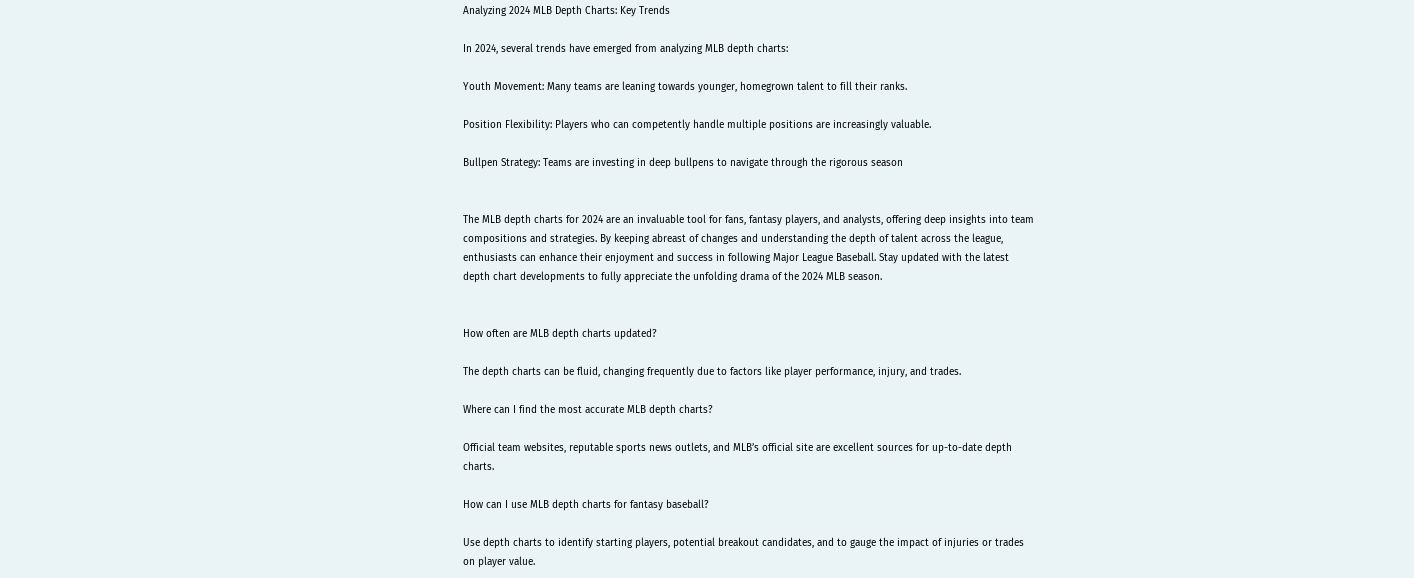Analyzing 2024 MLB Depth Charts: Key Trends

In 2024, several trends have emerged from analyzing MLB depth charts:

Youth Movement: Many teams are leaning towards younger, homegrown talent to fill their ranks.

Position Flexibility: Players who can competently handle multiple positions are increasingly valuable.

Bullpen Strategy: Teams are investing in deep bullpens to navigate through the rigorous season


The MLB depth charts for 2024 are an invaluable tool for fans, fantasy players, and analysts, offering deep insights into team compositions and strategies. By keeping abreast of changes and understanding the depth of talent across the league, enthusiasts can enhance their enjoyment and success in following Major League Baseball. Stay updated with the latest depth chart developments to fully appreciate the unfolding drama of the 2024 MLB season.


How often are MLB depth charts updated?

The depth charts can be fluid, changing frequently due to factors like player performance, injury, and trades.

Where can I find the most accurate MLB depth charts?

Official team websites, reputable sports news outlets, and MLB’s official site are excellent sources for up-to-date depth charts.

How can I use MLB depth charts for fantasy baseball?

Use depth charts to identify starting players, potential breakout candidates, and to gauge the impact of injuries or trades on player value.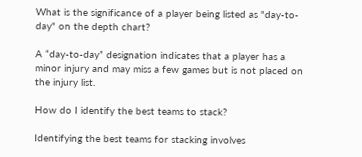What is the significance of a player being listed as "day-to-day" on the depth chart?

A “day-to-day” designation indicates that a player has a minor injury and may miss a few games but is not placed on the injury list.

How do I identify the best teams to stack?

Identifying the best teams for stacking involves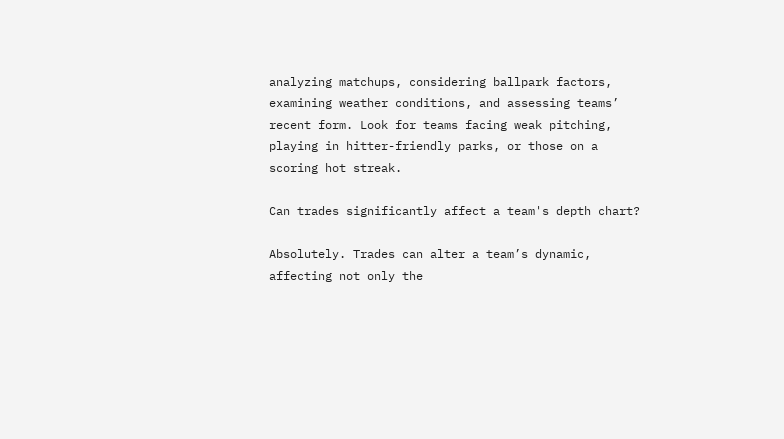analyzing matchups, considering ballpark factors, examining weather conditions, and assessing teams’ recent form. Look for teams facing weak pitching, playing in hitter-friendly parks, or those on a scoring hot streak.

Can trades significantly affect a team's depth chart?

Absolutely. Trades can alter a team’s dynamic, affecting not only the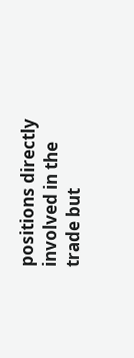positions directly involved in the trade but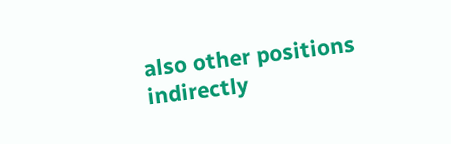also other positions indirectly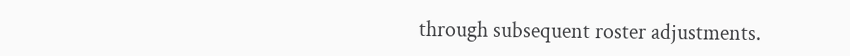through subsequent roster adjustments.